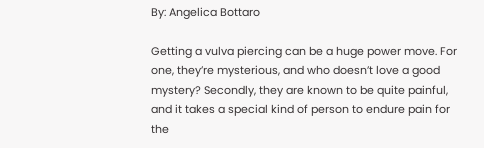By: Angelica Bottaro

Getting a vulva piercing can be a huge power move. For one, they’re mysterious, and who doesn’t love a good mystery? Secondly, they are known to be quite painful, and it takes a special kind of person to endure pain for the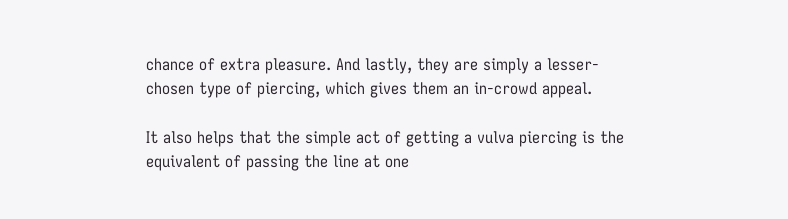chance of extra pleasure. And lastly, they are simply a lesser-chosen type of piercing, which gives them an in-crowd appeal.

It also helps that the simple act of getting a vulva piercing is the equivalent of passing the line at one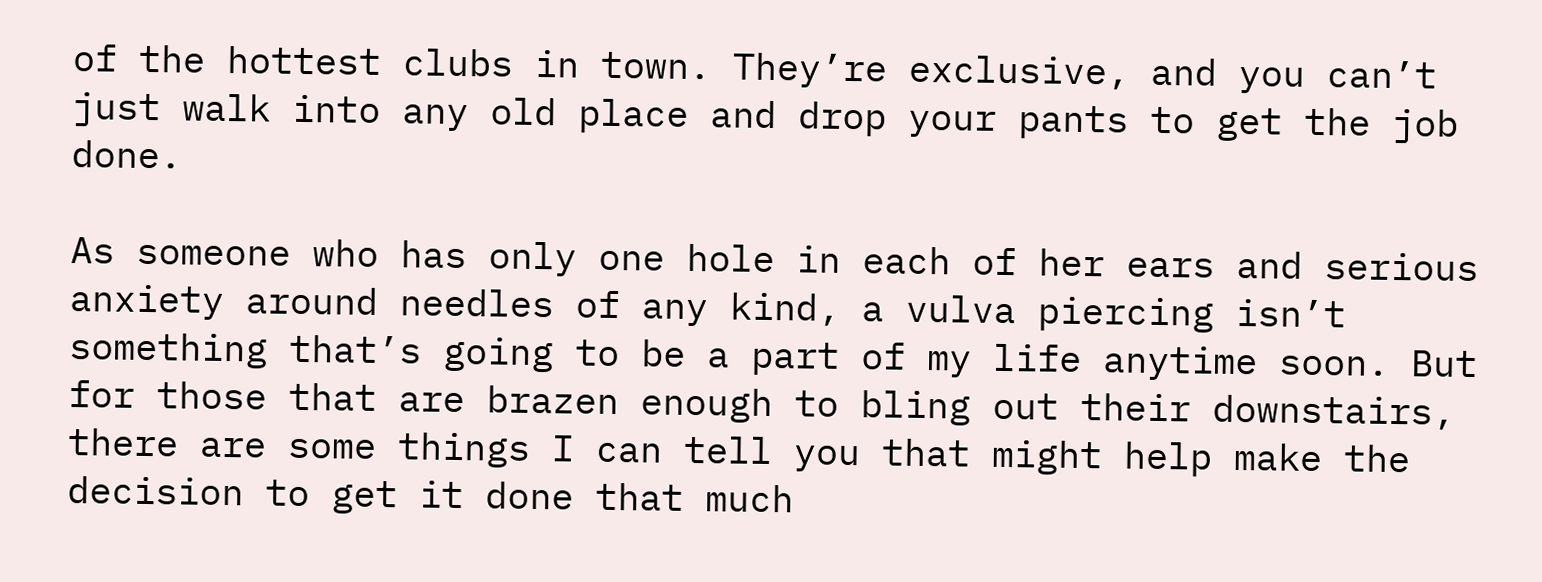of the hottest clubs in town. They’re exclusive, and you can’t just walk into any old place and drop your pants to get the job done.

As someone who has only one hole in each of her ears and serious anxiety around needles of any kind, a vulva piercing isn’t something that’s going to be a part of my life anytime soon. But for those that are brazen enough to bling out their downstairs, there are some things I can tell you that might help make the decision to get it done that much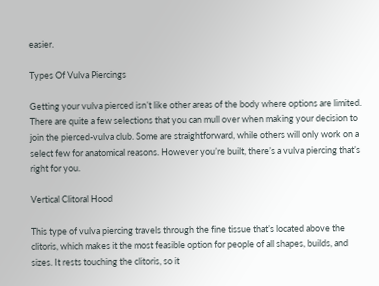easier.

Types Of Vulva Piercings

Getting your vulva pierced isn’t like other areas of the body where options are limited. There are quite a few selections that you can mull over when making your decision to join the pierced-vulva club. Some are straightforward, while others will only work on a select few for anatomical reasons. However you’re built, there’s a vulva piercing that’s right for you.

Vertical Clitoral Hood

This type of vulva piercing travels through the fine tissue that’s located above the clitoris, which makes it the most feasible option for people of all shapes, builds, and sizes. It rests touching the clitoris, so it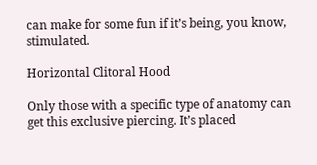can make for some fun if it’s being, you know, stimulated.

Horizontal Clitoral Hood

Only those with a specific type of anatomy can get this exclusive piercing. It’s placed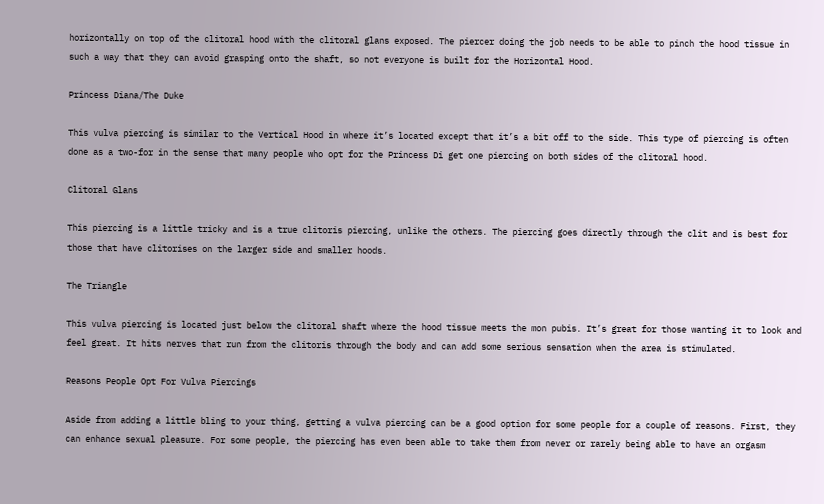horizontally on top of the clitoral hood with the clitoral glans exposed. The piercer doing the job needs to be able to pinch the hood tissue in such a way that they can avoid grasping onto the shaft, so not everyone is built for the Horizontal Hood.

Princess Diana/The Duke

This vulva piercing is similar to the Vertical Hood in where it’s located except that it’s a bit off to the side. This type of piercing is often done as a two-for in the sense that many people who opt for the Princess Di get one piercing on both sides of the clitoral hood.

Clitoral Glans

This piercing is a little tricky and is a true clitoris piercing, unlike the others. The piercing goes directly through the clit and is best for those that have clitorises on the larger side and smaller hoods.

The Triangle

This vulva piercing is located just below the clitoral shaft where the hood tissue meets the mon pubis. It’s great for those wanting it to look and feel great. It hits nerves that run from the clitoris through the body and can add some serious sensation when the area is stimulated.

Reasons People Opt For Vulva Piercings

Aside from adding a little bling to your thing, getting a vulva piercing can be a good option for some people for a couple of reasons. First, they can enhance sexual pleasure. For some people, the piercing has even been able to take them from never or rarely being able to have an orgasm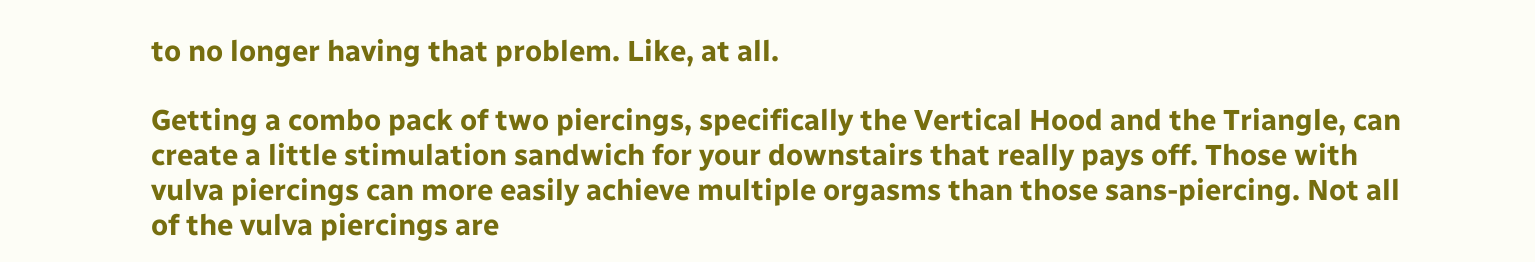to no longer having that problem. Like, at all.

Getting a combo pack of two piercings, specifically the Vertical Hood and the Triangle, can create a little stimulation sandwich for your downstairs that really pays off. Those with vulva piercings can more easily achieve multiple orgasms than those sans-piercing. Not all of the vulva piercings are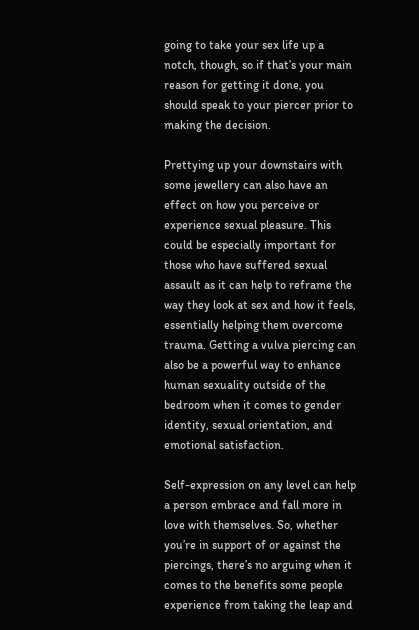going to take your sex life up a notch, though, so if that’s your main reason for getting it done, you should speak to your piercer prior to making the decision.

Prettying up your downstairs with some jewellery can also have an effect on how you perceive or experience sexual pleasure. This could be especially important for those who have suffered sexual assault as it can help to reframe the way they look at sex and how it feels, essentially helping them overcome trauma. Getting a vulva piercing can also be a powerful way to enhance human sexuality outside of the bedroom when it comes to gender identity, sexual orientation, and emotional satisfaction.

Self-expression on any level can help a person embrace and fall more in love with themselves. So, whether you’re in support of or against the piercings, there’s no arguing when it comes to the benefits some people experience from taking the leap and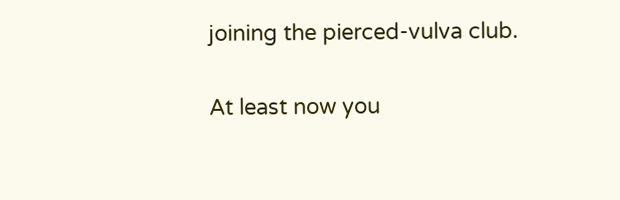joining the pierced-vulva club.

At least now you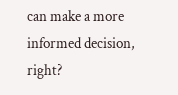can make a more informed decision, right?